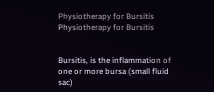Physiotherapy for Bursitis
Physiotherapy for Bursitis


Bursitis, is the inflammation of one or more bursa (small fluid sac)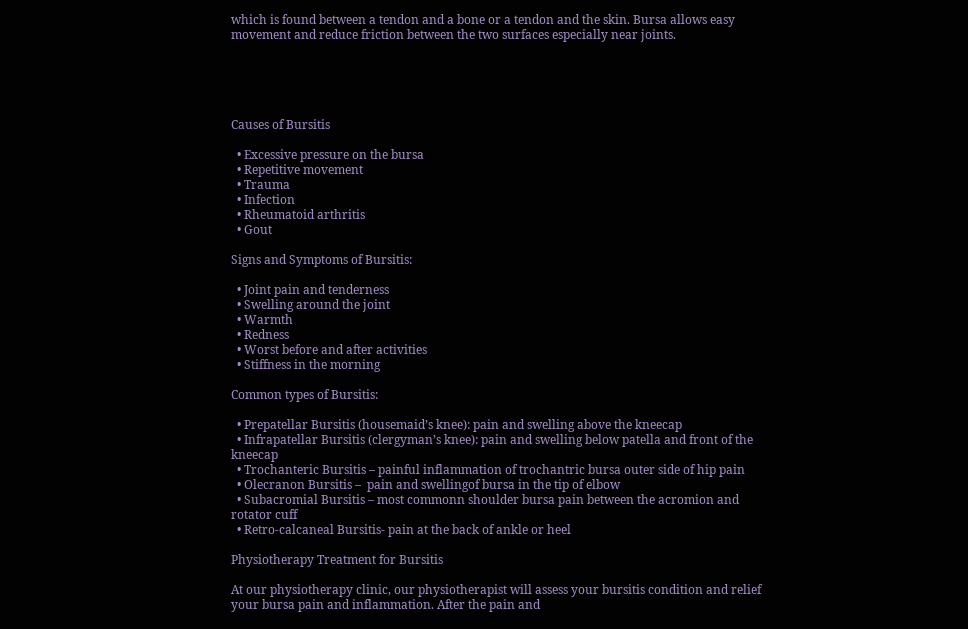which is found between a tendon and a bone or a tendon and the skin. Bursa allows easy movement and reduce friction between the two surfaces especially near joints.





Causes of Bursitis

  • Excessive pressure on the bursa
  • Repetitive movement
  • Trauma
  • Infection
  • Rheumatoid arthritis
  • Gout

Signs and Symptoms of Bursitis:

  • Joint pain and tenderness
  • Swelling around the joint
  • Warmth
  • Redness
  • Worst before and after activities
  • Stiffness in the morning

Common types of Bursitis:

  • Prepatellar Bursitis (housemaid’s knee): pain and swelling above the kneecap
  • Infrapatellar Bursitis (clergyman’s knee): pain and swelling below patella and front of the kneecap
  • Trochanteric Bursitis – painful inflammation of trochantric bursa outer side of hip pain
  • Olecranon Bursitis –  pain and swellingof bursa in the tip of elbow
  • Subacromial Bursitis – most commonn shoulder bursa pain between the acromion and rotator cuff
  • Retro-calcaneal Bursitis- pain at the back of ankle or heel

Physiotherapy Treatment for Bursitis

At our physiotherapy clinic, our physiotherapist will assess your bursitis condition and relief your bursa pain and inflammation. After the pain and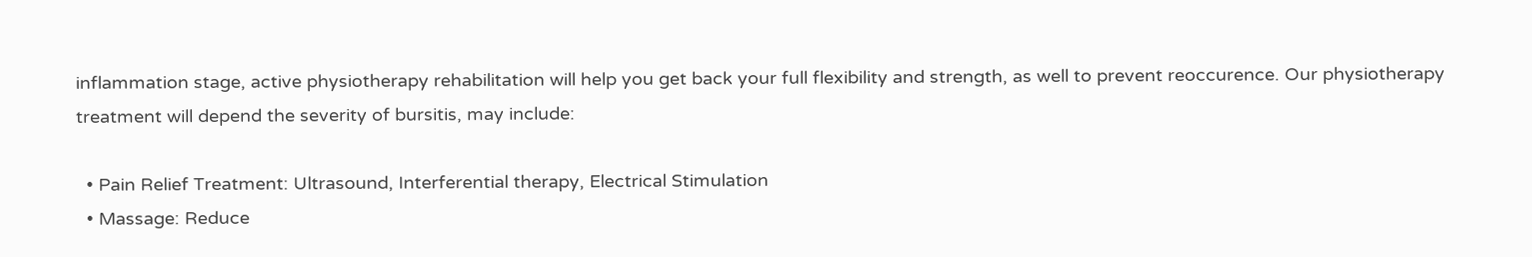inflammation stage, active physiotherapy rehabilitation will help you get back your full flexibility and strength, as well to prevent reoccurence. Our physiotherapy treatment will depend the severity of bursitis, may include:

  • Pain Relief Treatment: Ultrasound, Interferential therapy, Electrical Stimulation
  • Massage: Reduce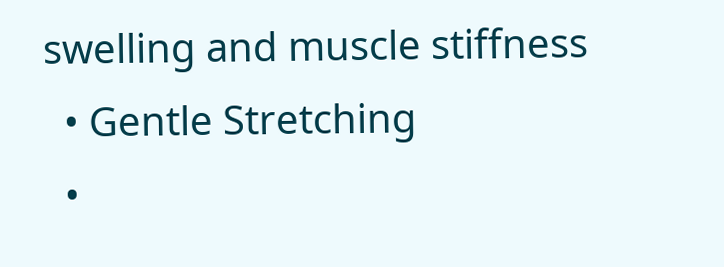swelling and muscle stiffness
  • Gentle Stretching
  •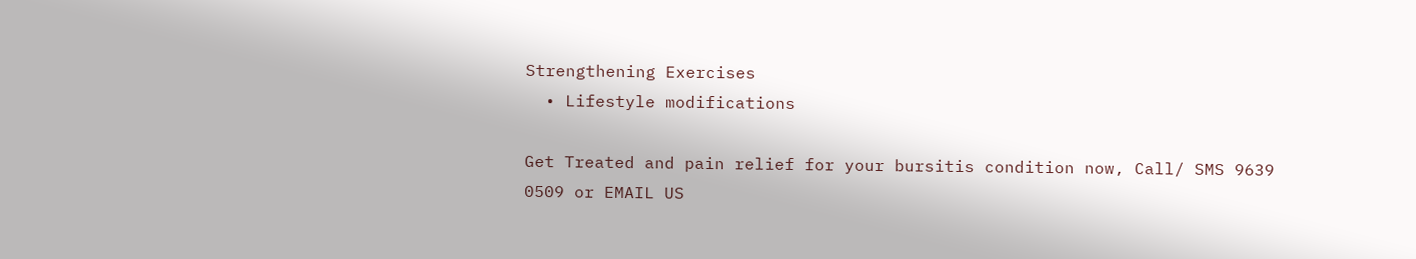Strengthening Exercises
  • Lifestyle modifications

Get Treated and pain relief for your bursitis condition now, Call/ SMS 9639 0509 or EMAIL US